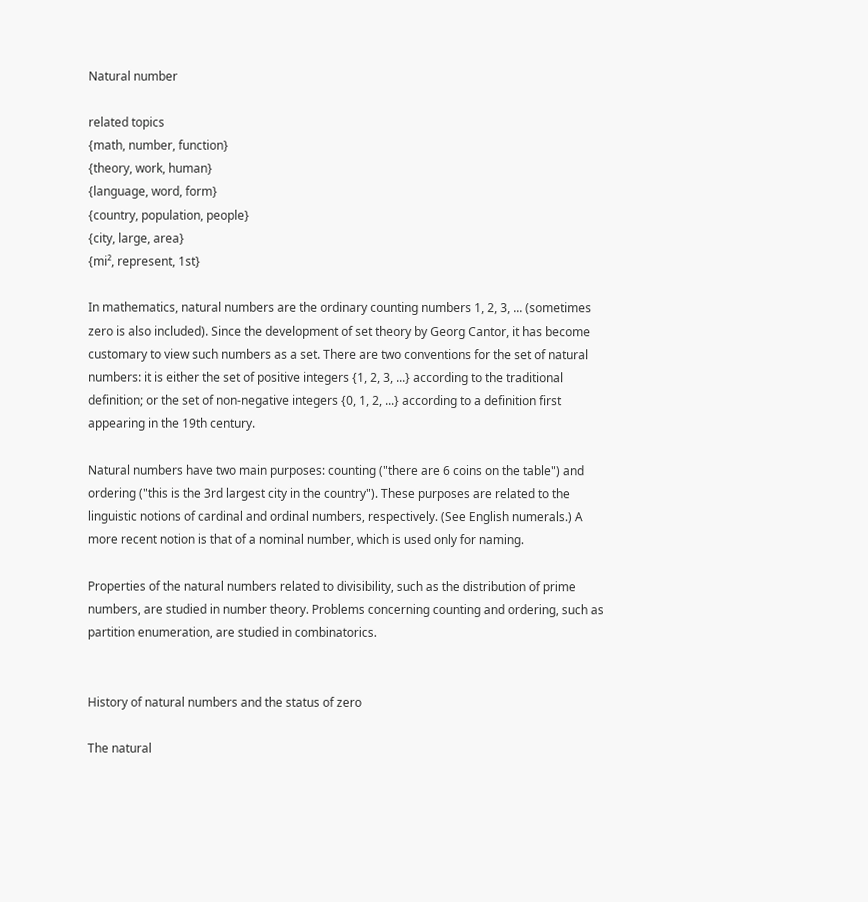Natural number

related topics
{math, number, function}
{theory, work, human}
{language, word, form}
{country, population, people}
{city, large, area}
{mi², represent, 1st}

In mathematics, natural numbers are the ordinary counting numbers 1, 2, 3, ... (sometimes zero is also included). Since the development of set theory by Georg Cantor, it has become customary to view such numbers as a set. There are two conventions for the set of natural numbers: it is either the set of positive integers {1, 2, 3, ...} according to the traditional definition; or the set of non-negative integers {0, 1, 2, ...} according to a definition first appearing in the 19th century.

Natural numbers have two main purposes: counting ("there are 6 coins on the table") and ordering ("this is the 3rd largest city in the country"). These purposes are related to the linguistic notions of cardinal and ordinal numbers, respectively. (See English numerals.) A more recent notion is that of a nominal number, which is used only for naming.

Properties of the natural numbers related to divisibility, such as the distribution of prime numbers, are studied in number theory. Problems concerning counting and ordering, such as partition enumeration, are studied in combinatorics.


History of natural numbers and the status of zero

The natural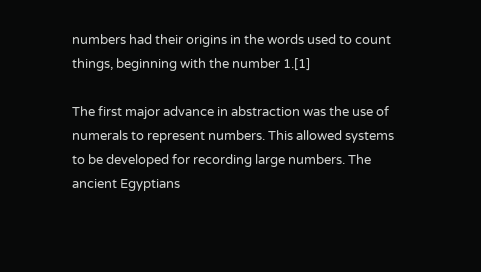numbers had their origins in the words used to count things, beginning with the number 1.[1]

The first major advance in abstraction was the use of numerals to represent numbers. This allowed systems to be developed for recording large numbers. The ancient Egyptians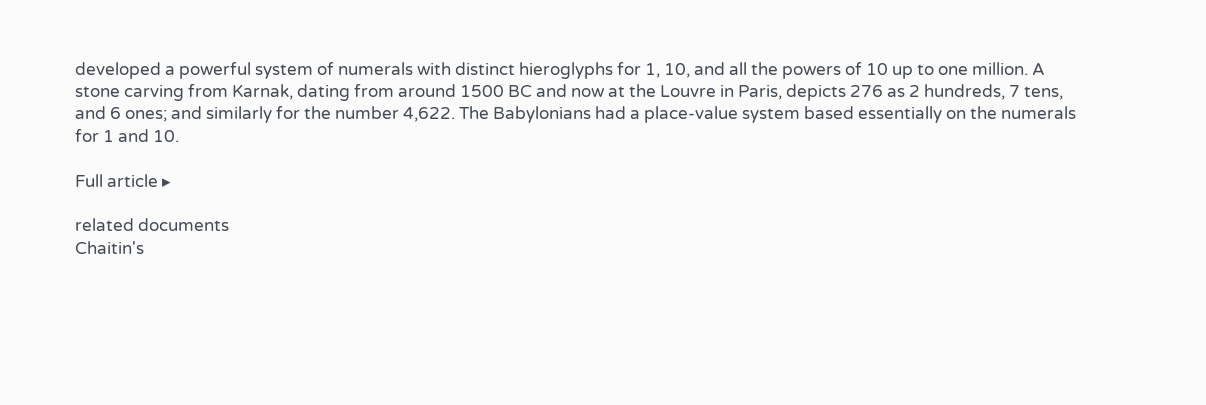developed a powerful system of numerals with distinct hieroglyphs for 1, 10, and all the powers of 10 up to one million. A stone carving from Karnak, dating from around 1500 BC and now at the Louvre in Paris, depicts 276 as 2 hundreds, 7 tens, and 6 ones; and similarly for the number 4,622. The Babylonians had a place-value system based essentially on the numerals for 1 and 10.

Full article ▸

related documents
Chaitin's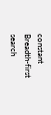constant
Breadth-first search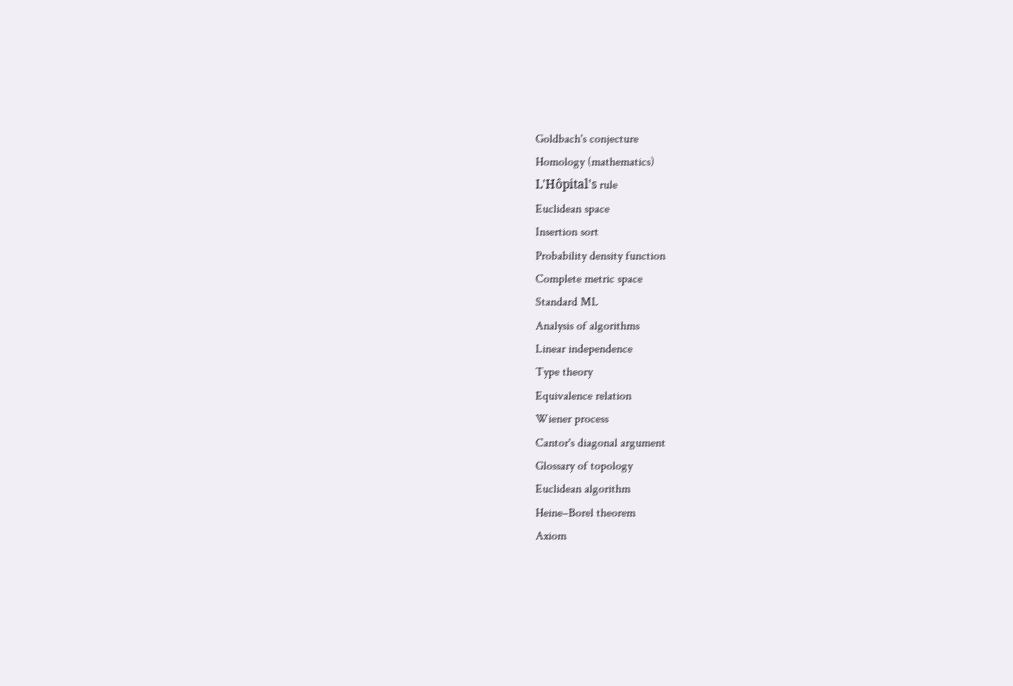Goldbach's conjecture
Homology (mathematics)
L'Hôpital's rule
Euclidean space
Insertion sort
Probability density function
Complete metric space
Standard ML
Analysis of algorithms
Linear independence
Type theory
Equivalence relation
Wiener process
Cantor's diagonal argument
Glossary of topology
Euclidean algorithm
Heine–Borel theorem
Axiom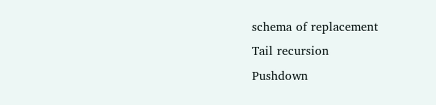schema of replacement
Tail recursion
Pushdown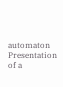automaton
Presentation of a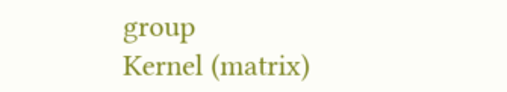group
Kernel (matrix)